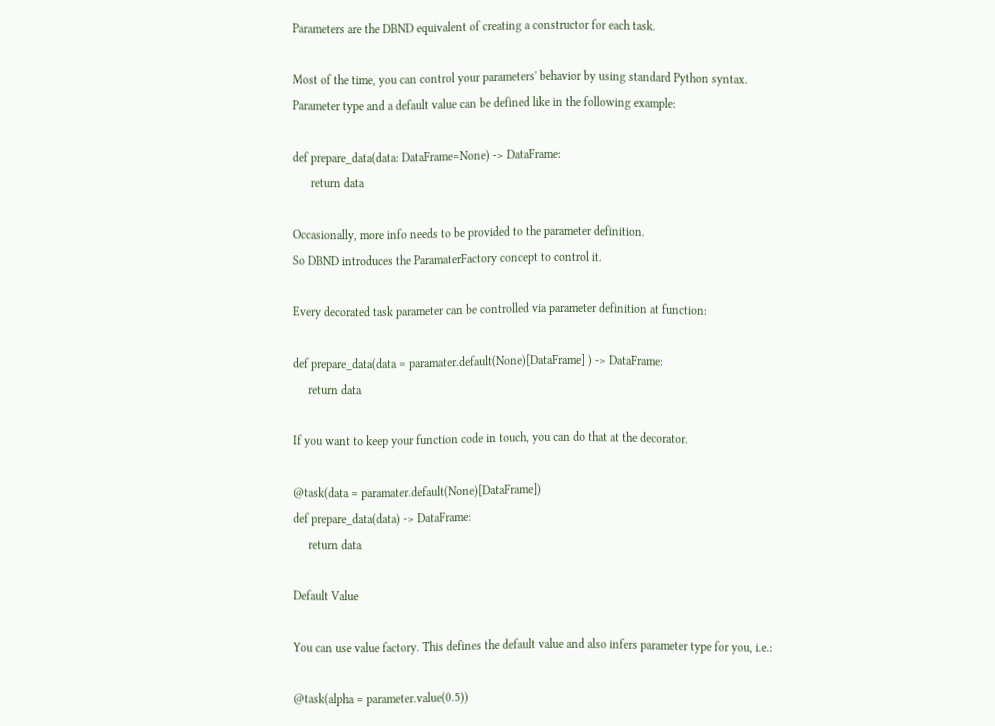Parameters are the DBND equivalent of creating a constructor for each task.

Most of the time, you can control your parameters' behavior by using standard Python syntax.
Parameter type and a default value can be defined like in the following example:

def prepare_data(data: DataFrame=None) -> DataFrame:
      return data

Occasionally, more info needs to be provided to the parameter definition.
So DBND introduces the ParamaterFactory concept to control it.

Every decorated task parameter can be controlled via parameter definition at function:

def prepare_data(data = paramater.default(None)[DataFrame] ) -> DataFrame:
     return data

If you want to keep your function code in touch, you can do that at the decorator.

@task(data = paramater.default(None)[DataFrame])
def prepare_data(data) -> DataFrame:
     return data

Default Value

You can use value factory. This defines the default value and also infers parameter type for you, i.e.:

@task(alpha = parameter.value(0.5))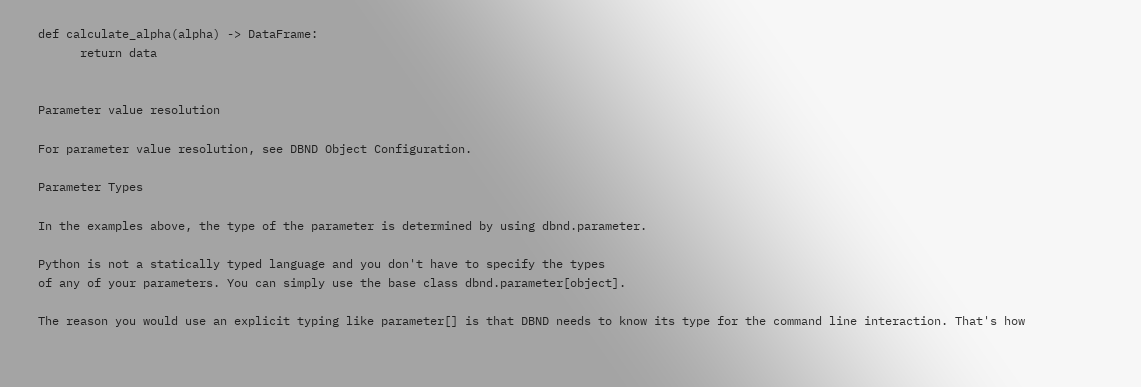def calculate_alpha(alpha) -> DataFrame:
      return data


Parameter value resolution

For parameter value resolution, see DBND Object Configuration.

Parameter Types

In the examples above, the type of the parameter is determined by using dbnd.parameter.

Python is not a statically typed language and you don't have to specify the types
of any of your parameters. You can simply use the base class dbnd.parameter[object].

The reason you would use an explicit typing like parameter[] is that DBND needs to know its type for the command line interaction. That's how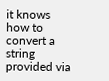it knows how to convert a string provided via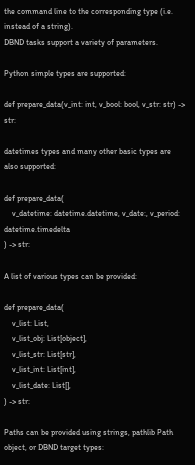the command line to the corresponding type (i.e. instead of a string).
DBND tasks support a variety of parameters.

Python simple types are supported:

def prepare_data(v_int: int, v_bool: bool, v_str: str) -> str:

datetimes types and many other basic types are also supported:

def prepare_data(
    v_datetime: datetime.datetime, v_date:, v_period: datetime.timedelta
) -> str:

A list of various types can be provided:

def prepare_data(
    v_list: List,
    v_list_obj: List[object],
    v_list_str: List[str],
    v_list_int: List[int],
    v_list_date: List[],
) -> str:

Paths can be provided using strings, pathlib Path object, or DBND target types: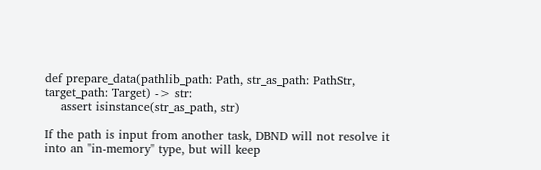def prepare_data(pathlib_path: Path, str_as_path: PathStr, target_path: Target) -> str:
    assert isinstance(str_as_path, str)

If the path is input from another task, DBND will not resolve it into an "in-memory" type, but will keep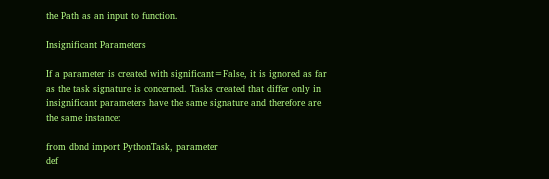the Path as an input to function.

Insignificant Parameters

If a parameter is created with significant=False, it is ignored as far as the task signature is concerned. Tasks created that differ only in insignificant parameters have the same signature and therefore are the same instance:

from dbnd import PythonTask, parameter
def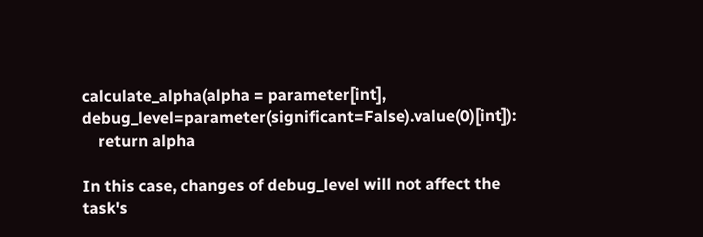calculate_alpha(alpha = parameter[int], debug_level=parameter(significant=False).value(0)[int]):
    return alpha

In this case, changes of debug_level will not affect the task's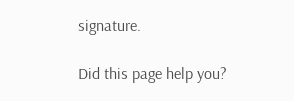signature.

Did this page help you?